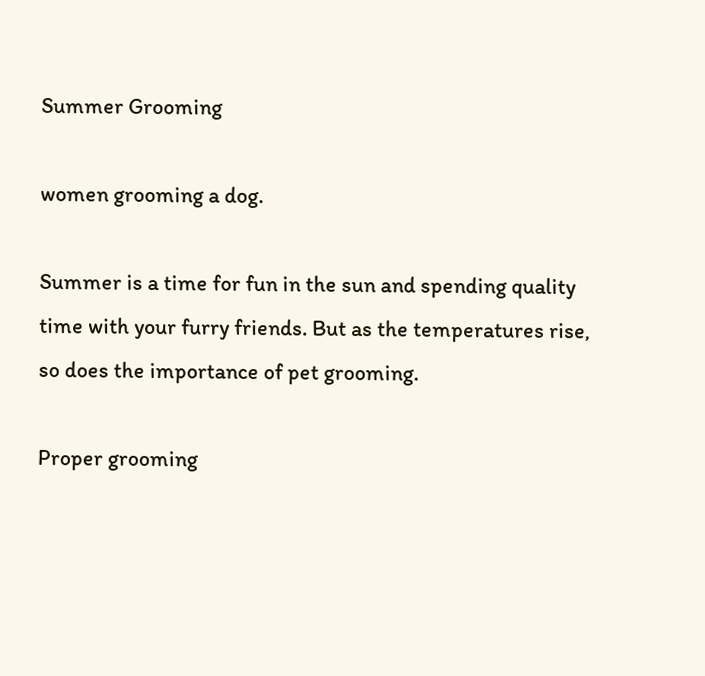Summer Grooming

women grooming a dog.

Summer is a time for fun in the sun and spending quality time with your furry friends. But as the temperatures rise, so does the importance of pet grooming.

Proper grooming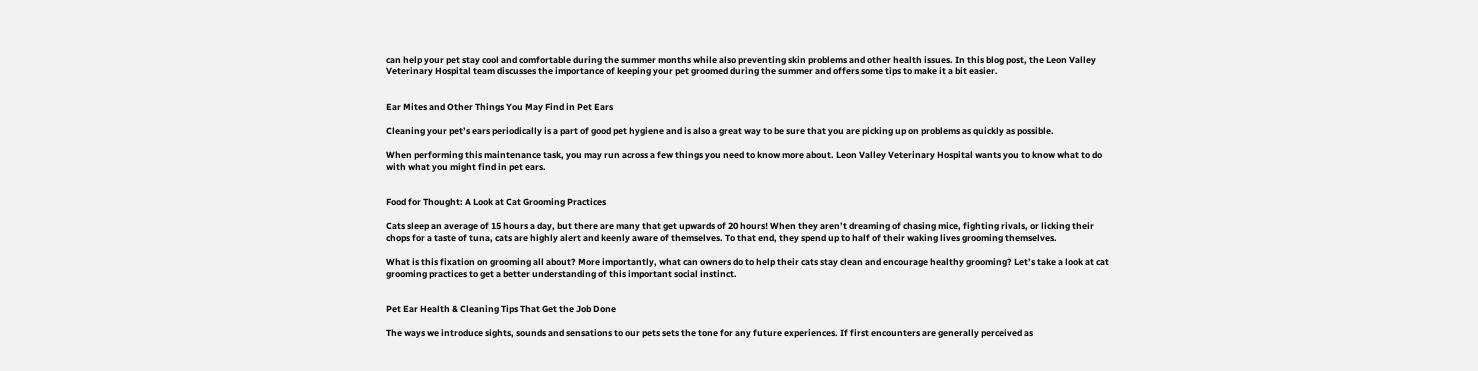can help your pet stay cool and comfortable during the summer months while also preventing skin problems and other health issues. In this blog post, the Leon Valley Veterinary Hospital team discusses the importance of keeping your pet groomed during the summer and offers some tips to make it a bit easier.


Ear Mites and Other Things You May Find in Pet Ears

Cleaning your pet’s ears periodically is a part of good pet hygiene and is also a great way to be sure that you are picking up on problems as quickly as possible.

When performing this maintenance task, you may run across a few things you need to know more about. Leon Valley Veterinary Hospital wants you to know what to do with what you might find in pet ears.


Food for Thought: A Look at Cat Grooming Practices

Cats sleep an average of 15 hours a day, but there are many that get upwards of 20 hours! When they aren’t dreaming of chasing mice, fighting rivals, or licking their chops for a taste of tuna, cats are highly alert and keenly aware of themselves. To that end, they spend up to half of their waking lives grooming themselves.

What is this fixation on grooming all about? More importantly, what can owners do to help their cats stay clean and encourage healthy grooming? Let’s take a look at cat grooming practices to get a better understanding of this important social instinct.


Pet Ear Health & Cleaning Tips That Get the Job Done

The ways we introduce sights, sounds and sensations to our pets sets the tone for any future experiences. If first encounters are generally perceived as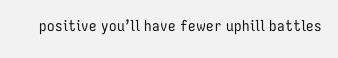positive you’ll have fewer uphill battles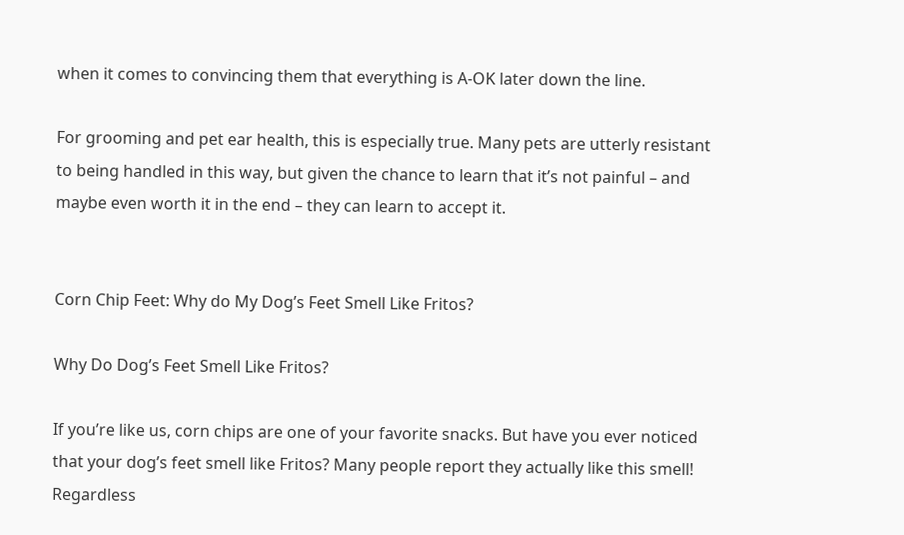when it comes to convincing them that everything is A-OK later down the line.

For grooming and pet ear health, this is especially true. Many pets are utterly resistant to being handled in this way, but given the chance to learn that it’s not painful – and maybe even worth it in the end – they can learn to accept it.


Corn Chip Feet: Why do My Dog’s Feet Smell Like Fritos?

Why Do Dog’s Feet Smell Like Fritos?

If you’re like us, corn chips are one of your favorite snacks. But have you ever noticed that your dog’s feet smell like Fritos? Many people report they actually like this smell! Regardless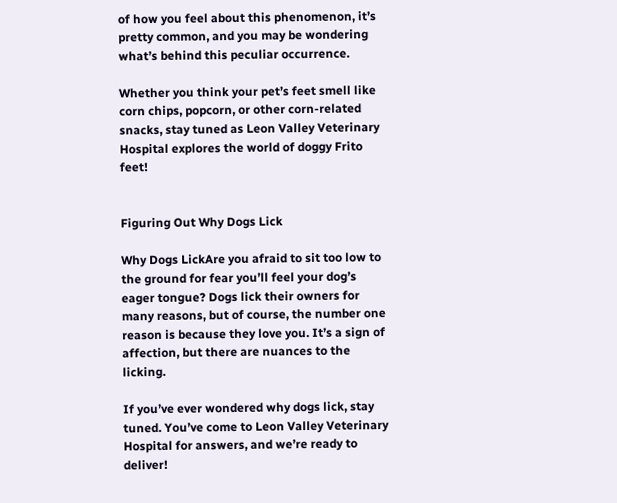of how you feel about this phenomenon, it’s pretty common, and you may be wondering what’s behind this peculiar occurrence.

Whether you think your pet’s feet smell like corn chips, popcorn, or other corn-related snacks, stay tuned as Leon Valley Veterinary Hospital explores the world of doggy Frito feet!


Figuring Out Why Dogs Lick

Why Dogs LickAre you afraid to sit too low to the ground for fear you’ll feel your dog’s eager tongue? Dogs lick their owners for many reasons, but of course, the number one reason is because they love you. It’s a sign of affection, but there are nuances to the licking.

If you’ve ever wondered why dogs lick, stay tuned. You’ve come to Leon Valley Veterinary Hospital for answers, and we’re ready to deliver!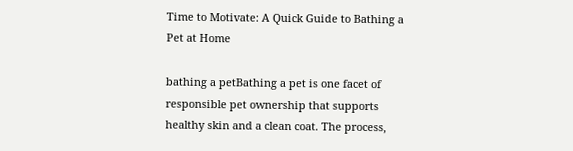Time to Motivate: A Quick Guide to Bathing a Pet at Home

bathing a petBathing a pet is one facet of responsible pet ownership that supports healthy skin and a clean coat. The process,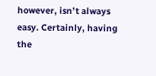however, isn’t always easy. Certainly, having the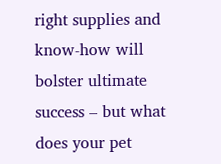right supplies and know-how will bolster ultimate success – but what does your pet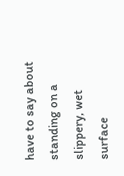have to say about standing on a slippery, wet surface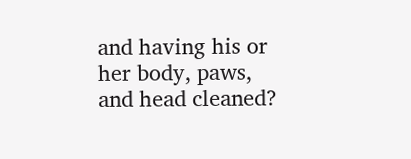and having his or her body, paws, and head cleaned?